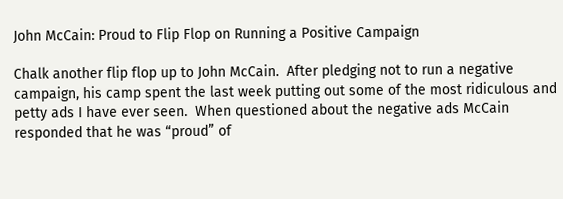John McCain: Proud to Flip Flop on Running a Positive Campaign

Chalk another flip flop up to John McCain.  After pledging not to run a negative campaign, his camp spent the last week putting out some of the most ridiculous and petty ads I have ever seen.  When questioned about the negative ads McCain responded that he was “proud” of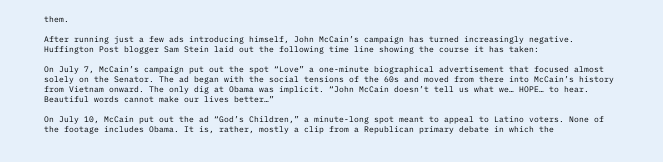them.

After running just a few ads introducing himself, John McCain’s campaign has turned increasingly negative.  Huffington Post blogger Sam Stein laid out the following time line showing the course it has taken:

On July 7, McCain’s campaign put out the spot “Love” a one-minute biographical advertisement that focused almost solely on the Senator. The ad began with the social tensions of the 60s and moved from there into McCain’s history from Vietnam onward. The only dig at Obama was implicit. “John McCain doesn’t tell us what we… HOPE… to hear. Beautiful words cannot make our lives better…”

On July 10, McCain put out the ad “God’s Children,” a minute-long spot meant to appeal to Latino voters. None of the footage includes Obama. It is, rather, mostly a clip from a Republican primary debate in which the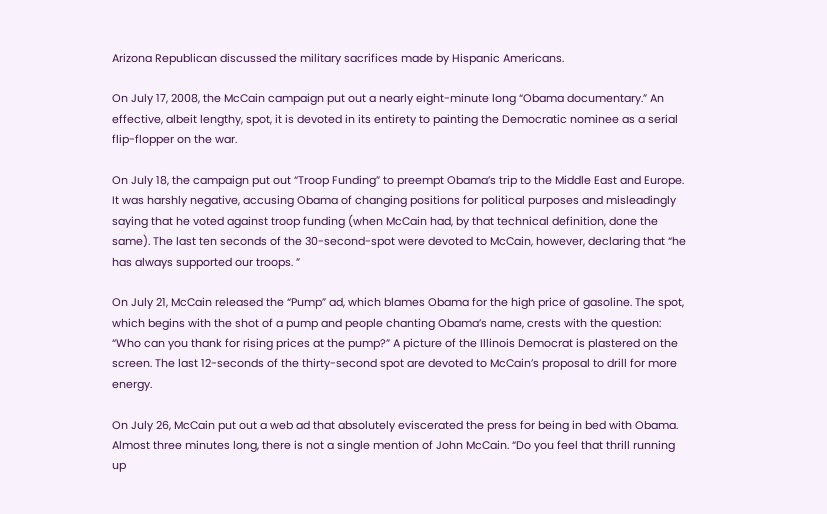Arizona Republican discussed the military sacrifices made by Hispanic Americans.

On July 17, 2008, the McCain campaign put out a nearly eight-minute long “Obama documentary.” An effective, albeit lengthy, spot, it is devoted in its entirety to painting the Democratic nominee as a serial flip-flopper on the war.

On July 18, the campaign put out “Troop Funding” to preempt Obama’s trip to the Middle East and Europe. It was harshly negative, accusing Obama of changing positions for political purposes and misleadingly saying that he voted against troop funding (when McCain had, by that technical definition, done the same). The last ten seconds of the 30-second-spot were devoted to McCain, however, declaring that “he has always supported our troops. ”

On July 21, McCain released the “Pump” ad, which blames Obama for the high price of gasoline. The spot, which begins with the shot of a pump and people chanting Obama’s name, crests with the question: “Who can you thank for rising prices at the pump?” A picture of the Illinois Democrat is plastered on the screen. The last 12-seconds of the thirty-second spot are devoted to McCain’s proposal to drill for more energy.

On July 26, McCain put out a web ad that absolutely eviscerated the press for being in bed with Obama. Almost three minutes long, there is not a single mention of John McCain. “Do you feel that thrill running up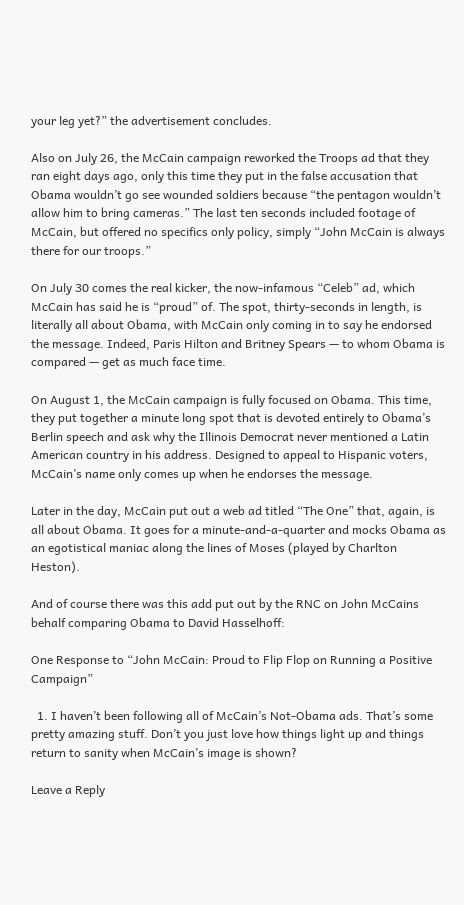your leg yet?” the advertisement concludes.

Also on July 26, the McCain campaign reworked the Troops ad that they ran eight days ago, only this time they put in the false accusation that Obama wouldn’t go see wounded soldiers because “the pentagon wouldn’t allow him to bring cameras.” The last ten seconds included footage of McCain, but offered no specifics only policy, simply “John McCain is always there for our troops.”

On July 30 comes the real kicker, the now-infamous “Celeb” ad, which McCain has said he is “proud” of. The spot, thirty-seconds in length, is literally all about Obama, with McCain only coming in to say he endorsed the message. Indeed, Paris Hilton and Britney Spears — to whom Obama is compared — get as much face time.

On August 1, the McCain campaign is fully focused on Obama. This time, they put together a minute long spot that is devoted entirely to Obama’s Berlin speech and ask why the Illinois Democrat never mentioned a Latin American country in his address. Designed to appeal to Hispanic voters, McCain’s name only comes up when he endorses the message.

Later in the day, McCain put out a web ad titled “The One” that, again, is all about Obama. It goes for a minute-and-a-quarter and mocks Obama as an egotistical maniac along the lines of Moses (played by Charlton Heston).

And of course there was this add put out by the RNC on John McCains behalf comparing Obama to David Hasselhoff:

One Response to “John McCain: Proud to Flip Flop on Running a Positive Campaign”

  1. I haven’t been following all of McCain’s Not-Obama ads. That’s some pretty amazing stuff. Don’t you just love how things light up and things return to sanity when McCain’s image is shown?

Leave a Reply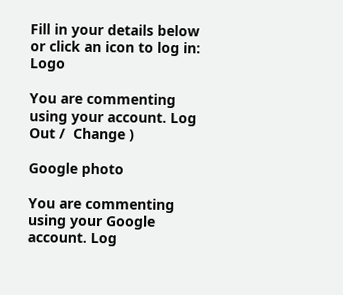Fill in your details below or click an icon to log in: Logo

You are commenting using your account. Log Out /  Change )

Google photo

You are commenting using your Google account. Log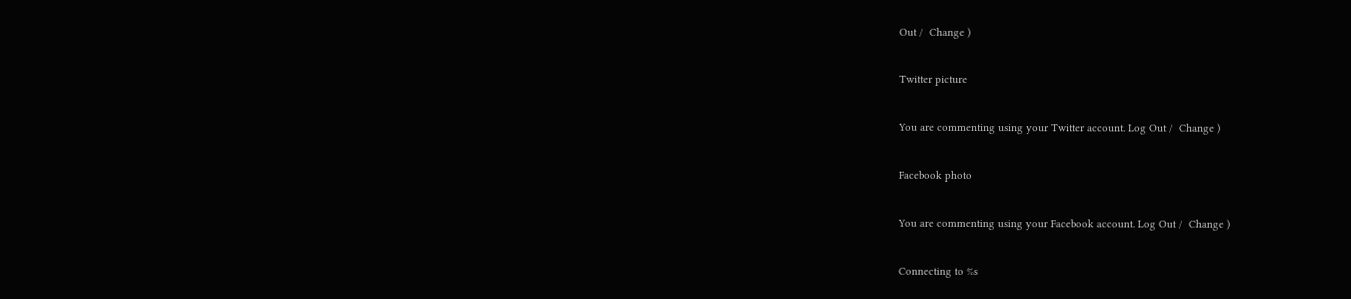Out /  Change )

Twitter picture

You are commenting using your Twitter account. Log Out /  Change )

Facebook photo

You are commenting using your Facebook account. Log Out /  Change )

Connecting to %s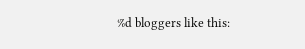%d bloggers like this: